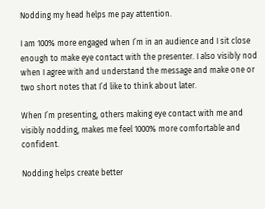Nodding my head helps me pay attention.

I am 100% more engaged when I’m in an audience and I sit close enough to make eye contact with the presenter. I also visibly nod when I agree with and understand the message and make one or two short notes that I’d like to think about later.

When I’m presenting, others making eye contact with me and visibly nodding, makes me feel 1000% more comfortable and confident.

Nodding helps create better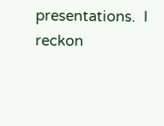presentations.  I reckon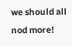we should all nod more!